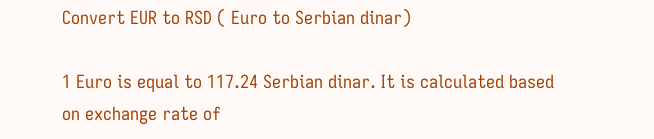Convert EUR to RSD ( Euro to Serbian dinar)

1 Euro is equal to 117.24 Serbian dinar. It is calculated based on exchange rate of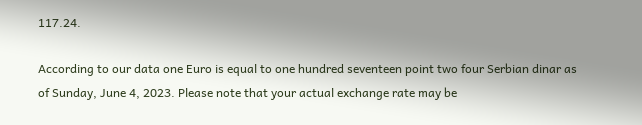117.24.

According to our data one Euro is equal to one hundred seventeen point two four Serbian dinar as of Sunday, June 4, 2023. Please note that your actual exchange rate may be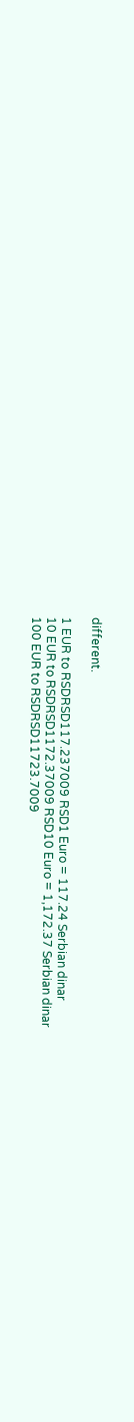different.

1 EUR to RSDRSD117.237009 RSD1 Euro = 117.24 Serbian dinar
10 EUR to RSDRSD1172.37009 RSD10 Euro = 1,172.37 Serbian dinar
100 EUR to RSDRSD11723.7009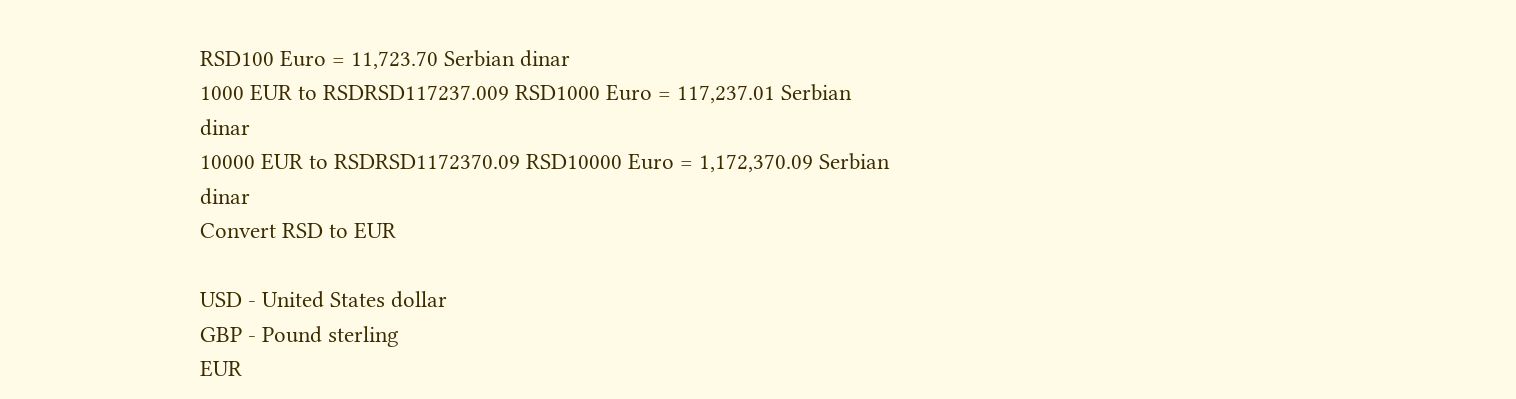RSD100 Euro = 11,723.70 Serbian dinar
1000 EUR to RSDRSD117237.009 RSD1000 Euro = 117,237.01 Serbian dinar
10000 EUR to RSDRSD1172370.09 RSD10000 Euro = 1,172,370.09 Serbian dinar
Convert RSD to EUR

USD - United States dollar
GBP - Pound sterling
EUR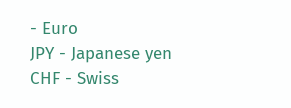- Euro
JPY - Japanese yen
CHF - Swiss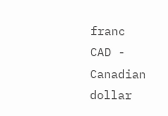franc
CAD - Canadian dollar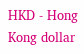HKD - Hong Kong dollar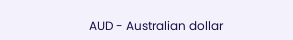AUD - Australian dollar